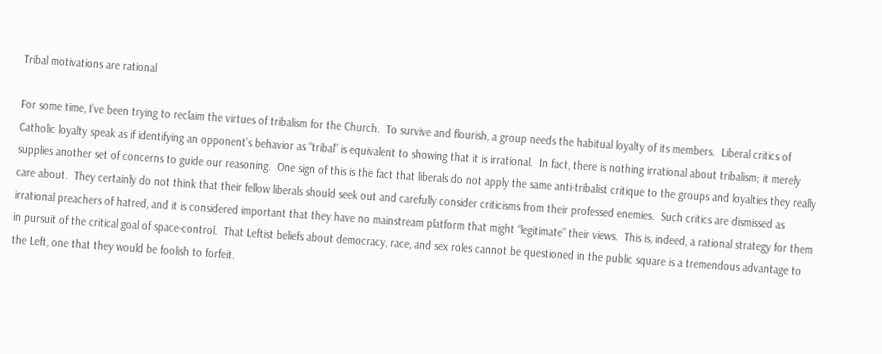Tribal motivations are rational

For some time, I’ve been trying to reclaim the virtues of tribalism for the Church.  To survive and flourish, a group needs the habitual loyalty of its members.  Liberal critics of Catholic loyalty speak as if identifying an opponent’s behavior as “tribal” is equivalent to showing that it is irrational.  In fact, there is nothing irrational about tribalism; it merely supplies another set of concerns to guide our reasoning.  One sign of this is the fact that liberals do not apply the same anti-tribalist critique to the groups and loyalties they really care about.  They certainly do not think that their fellow liberals should seek out and carefully consider criticisms from their professed enemies.  Such critics are dismissed as irrational preachers of hatred, and it is considered important that they have no mainstream platform that might “legitimate” their views.  This is, indeed, a rational strategy for them in pursuit of the critical goal of space-control.  That Leftist beliefs about democracy, race, and sex roles cannot be questioned in the public square is a tremendous advantage to the Left, one that they would be foolish to forfeit.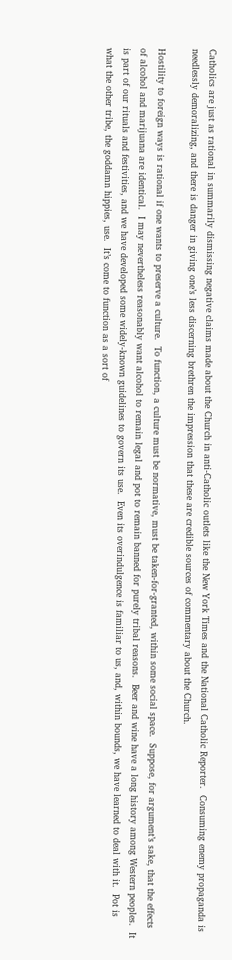Catholics are just as rational in summarily dismissing negative claims made about the Church in anti-Catholic outlets like the New York Times and the National Catholic Reporter.  Consuming enemy propaganda is needlessly demoralizing, and there is danger in giving one’s less discerning brethren the impression that these are credible sources of commentary about the Church.

Hostility to foreign ways is rational if one wants to preserve a culture.  To function, a culture must be normative, must be taken-for-granted, within some social space.  Suppose, for argument’s sake, that the effects of alcohol and marijuana are identical.  I may nevertheless reasonably want alcohol to remain legal and pot to remain banned for purely tribal reasons.  Beer and wine have a long history among Western peoples.  It is part of our rituals and festivities, and we have developed some widely-known guidelines to govern its use.  Even its overindulgence is familiar to us, and, within bounds, we have learned to deal with it.  Pot is what the other tribe, the goddamn hippies, use.  It’s come to function as a sort of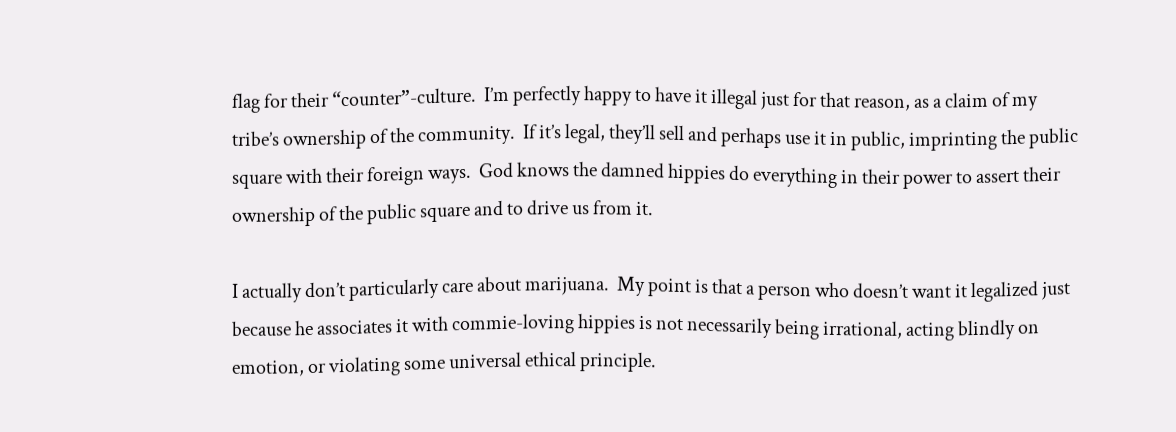flag for their “counter”-culture.  I’m perfectly happy to have it illegal just for that reason, as a claim of my tribe’s ownership of the community.  If it’s legal, they’ll sell and perhaps use it in public, imprinting the public square with their foreign ways.  God knows the damned hippies do everything in their power to assert their ownership of the public square and to drive us from it.

I actually don’t particularly care about marijuana.  My point is that a person who doesn’t want it legalized just because he associates it with commie-loving hippies is not necessarily being irrational, acting blindly on emotion, or violating some universal ethical principle.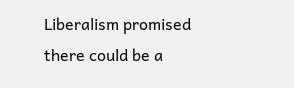Liberalism promised there could be a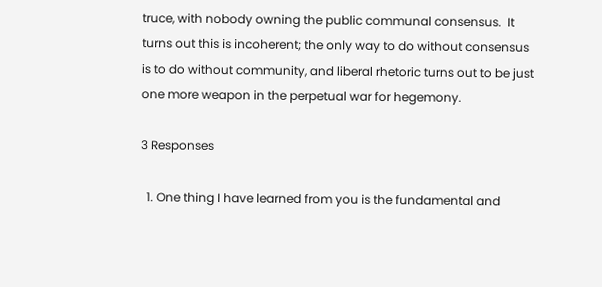truce, with nobody owning the public communal consensus.  It turns out this is incoherent; the only way to do without consensus is to do without community, and liberal rhetoric turns out to be just one more weapon in the perpetual war for hegemony.

3 Responses

  1. One thing I have learned from you is the fundamental and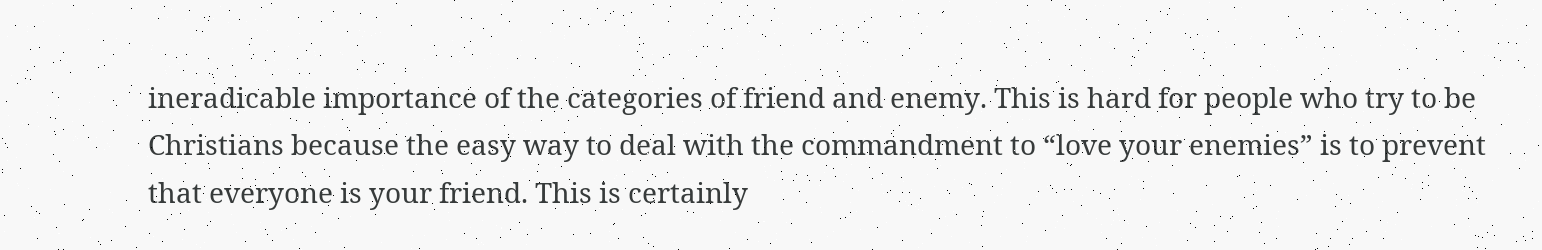ineradicable importance of the categories of friend and enemy. This is hard for people who try to be Christians because the easy way to deal with the commandment to “love your enemies” is to prevent that everyone is your friend. This is certainly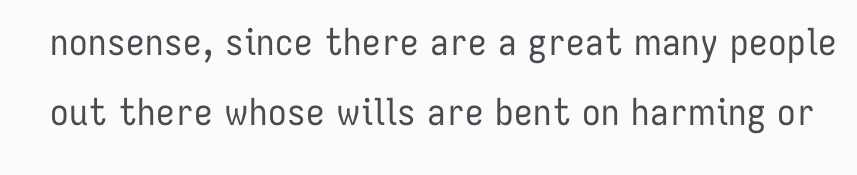nonsense, since there are a great many people out there whose wills are bent on harming or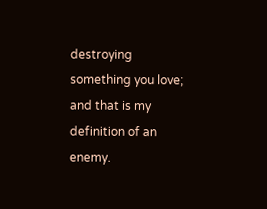destroying something you love; and that is my definition of an enemy.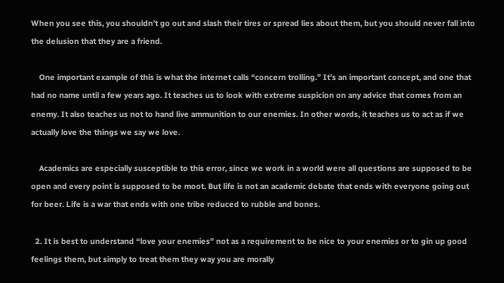When you see this, you shouldn’t go out and slash their tires or spread lies about them, but you should never fall into the delusion that they are a friend.

    One important example of this is what the internet calls “concern trolling.” It’s an important concept, and one that had no name until a few years ago. It teaches us to look with extreme suspicion on any advice that comes from an enemy. It also teaches us not to hand live ammunition to our enemies. In other words, it teaches us to act as if we actually love the things we say we love.

    Academics are especially susceptible to this error, since we work in a world were all questions are supposed to be open and every point is supposed to be moot. But life is not an academic debate that ends with everyone going out for beer. Life is a war that ends with one tribe reduced to rubble and bones.

  2. It is best to understand “love your enemies” not as a requirement to be nice to your enemies or to gin up good feelings them, but simply to treat them they way you are morally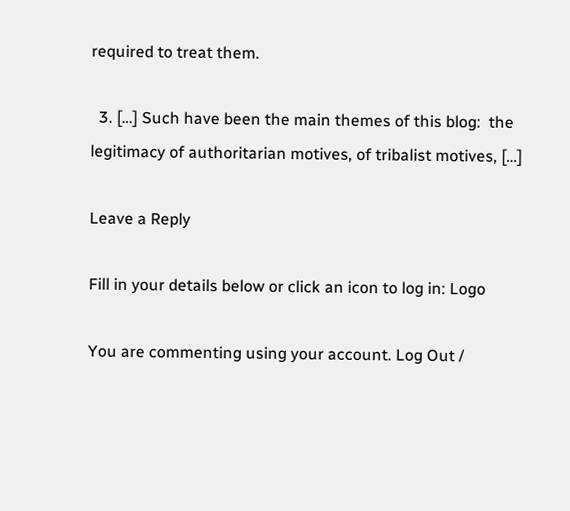required to treat them.

  3. […] Such have been the main themes of this blog:  the legitimacy of authoritarian motives, of tribalist motives, […]

Leave a Reply

Fill in your details below or click an icon to log in: Logo

You are commenting using your account. Log Out /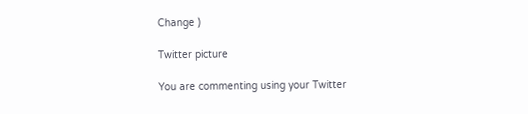Change )

Twitter picture

You are commenting using your Twitter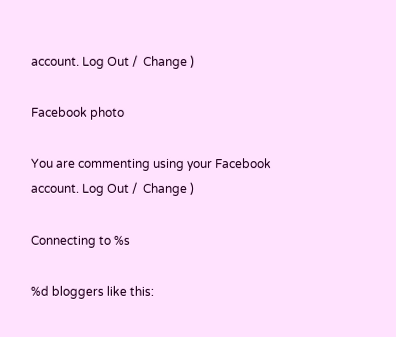account. Log Out /  Change )

Facebook photo

You are commenting using your Facebook account. Log Out /  Change )

Connecting to %s

%d bloggers like this: